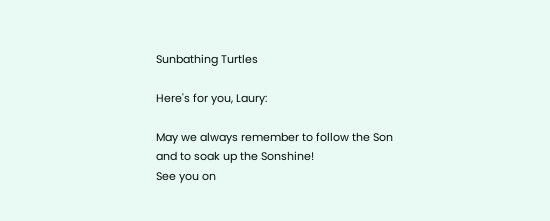Sunbathing Turtles

Here's for you, Laury:

May we always remember to follow the Son
and to soak up the Sonshine!
See you on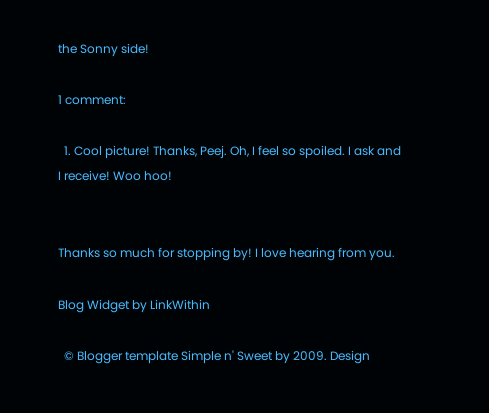the Sonny side!

1 comment:

  1. Cool picture! Thanks, Peej. Oh, I feel so spoiled. I ask and I receive! Woo hoo!


Thanks so much for stopping by! I love hearing from you.

Blog Widget by LinkWithin

  © Blogger template Simple n' Sweet by 2009. Design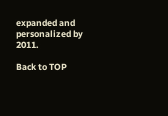expanded and personalized by 2011.

Back to TOP